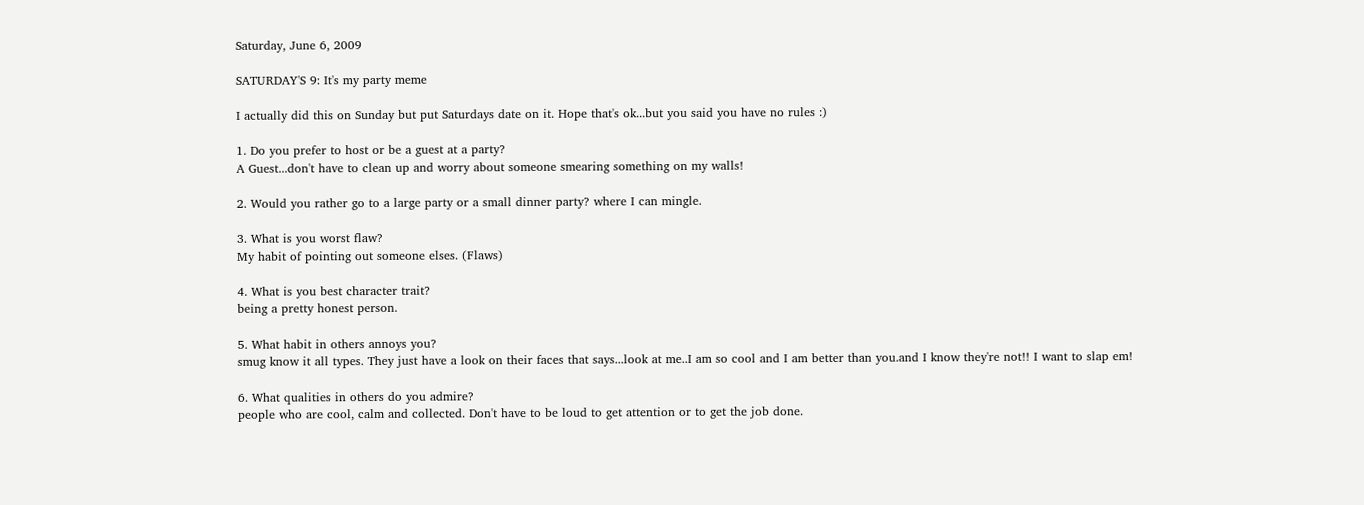Saturday, June 6, 2009

SATURDAY'S 9: It's my party meme

I actually did this on Sunday but put Saturdays date on it. Hope that's ok...but you said you have no rules :)

1. Do you prefer to host or be a guest at a party?
A Guest...don't have to clean up and worry about someone smearing something on my walls!

2. Would you rather go to a large party or a small dinner party? where I can mingle.

3. What is you worst flaw?
My habit of pointing out someone elses. (Flaws)

4. What is you best character trait?
being a pretty honest person.

5. What habit in others annoys you?
smug know it all types. They just have a look on their faces that says...look at me..I am so cool and I am better than you.and I know they're not!! I want to slap em!

6. What qualities in others do you admire?
people who are cool, calm and collected. Don't have to be loud to get attention or to get the job done.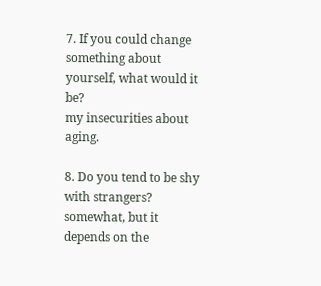7. If you could change something about yourself, what would it be?
my insecurities about aging.

8. Do you tend to be shy with strangers?
somewhat, but it depends on the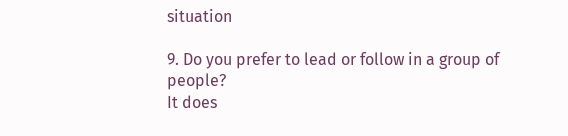situation

9. Do you prefer to lead or follow in a group of people?
It does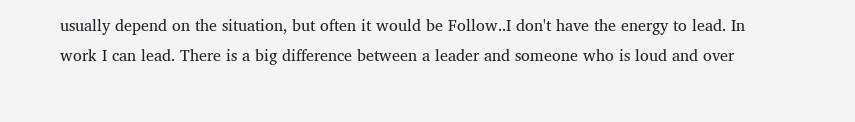usually depend on the situation, but often it would be Follow..I don't have the energy to lead. In work I can lead. There is a big difference between a leader and someone who is loud and over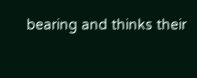bearing and thinks their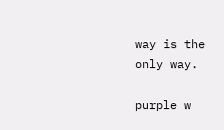way is the only way.

purple w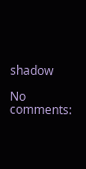shadow

No comments: